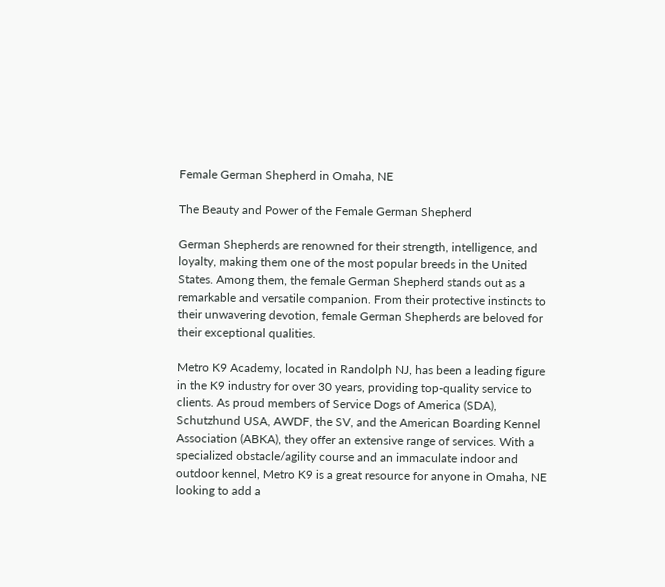Female German Shepherd in Omaha, NE

The Beauty and Power of the Female German Shepherd

German Shepherds are renowned for their strength, intelligence, and loyalty, making them one of the most popular breeds in the United States. Among them, the female German Shepherd stands out as a remarkable and versatile companion. From their protective instincts to their unwavering devotion, female German Shepherds are beloved for their exceptional qualities.

Metro K9 Academy, located in Randolph NJ, has been a leading figure in the K9 industry for over 30 years, providing top-quality service to clients. As proud members of Service Dogs of America (SDA), Schutzhund USA, AWDF, the SV, and the American Boarding Kennel Association (ABKA), they offer an extensive range of services. With a specialized obstacle/agility course and an immaculate indoor and outdoor kennel, Metro K9 is a great resource for anyone in Omaha, NE looking to add a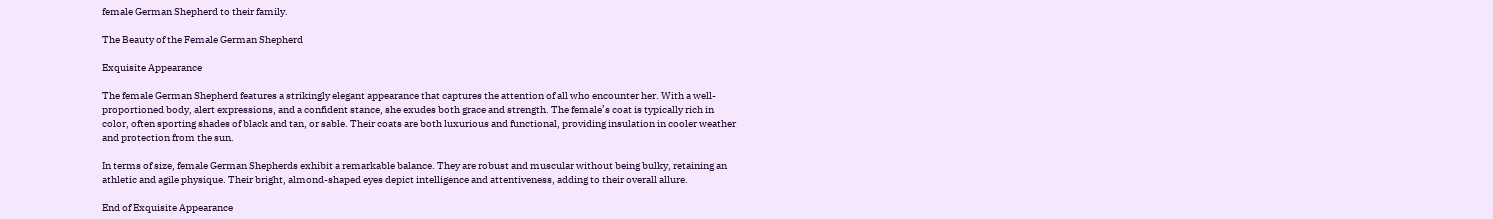female German Shepherd to their family.

The Beauty of the Female German Shepherd

Exquisite Appearance

The female German Shepherd features a strikingly elegant appearance that captures the attention of all who encounter her. With a well-proportioned body, alert expressions, and a confident stance, she exudes both grace and strength. The female’s coat is typically rich in color, often sporting shades of black and tan, or sable. Their coats are both luxurious and functional, providing insulation in cooler weather and protection from the sun.

In terms of size, female German Shepherds exhibit a remarkable balance. They are robust and muscular without being bulky, retaining an athletic and agile physique. Their bright, almond-shaped eyes depict intelligence and attentiveness, adding to their overall allure.

End of Exquisite Appearance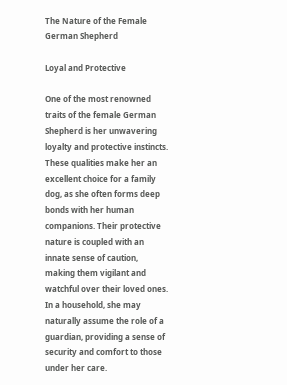The Nature of the Female German Shepherd

Loyal and Protective

One of the most renowned traits of the female German Shepherd is her unwavering loyalty and protective instincts. These qualities make her an excellent choice for a family dog, as she often forms deep bonds with her human companions. Their protective nature is coupled with an innate sense of caution, making them vigilant and watchful over their loved ones. In a household, she may naturally assume the role of a guardian, providing a sense of security and comfort to those under her care.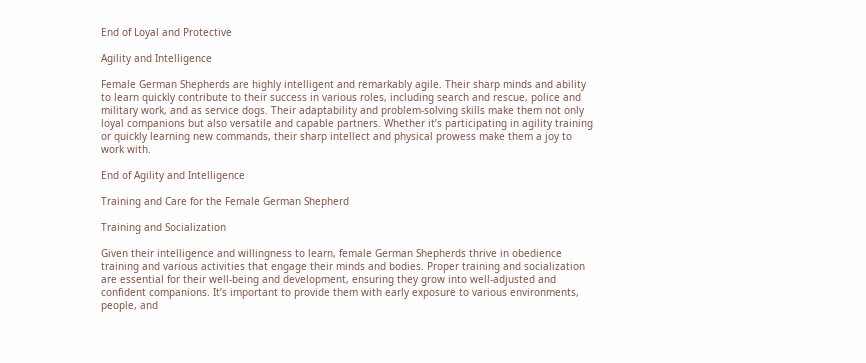End of Loyal and Protective

Agility and Intelligence

Female German Shepherds are highly intelligent and remarkably agile. Their sharp minds and ability to learn quickly contribute to their success in various roles, including search and rescue, police and military work, and as service dogs. Their adaptability and problem-solving skills make them not only loyal companions but also versatile and capable partners. Whether it’s participating in agility training or quickly learning new commands, their sharp intellect and physical prowess make them a joy to work with.

End of Agility and Intelligence

Training and Care for the Female German Shepherd

Training and Socialization

Given their intelligence and willingness to learn, female German Shepherds thrive in obedience training and various activities that engage their minds and bodies. Proper training and socialization are essential for their well-being and development, ensuring they grow into well-adjusted and confident companions. It’s important to provide them with early exposure to various environments, people, and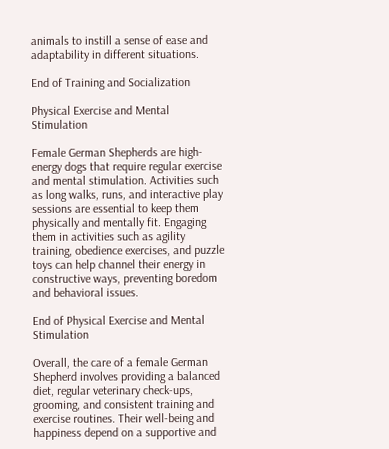animals to instill a sense of ease and adaptability in different situations.

End of Training and Socialization

Physical Exercise and Mental Stimulation

Female German Shepherds are high-energy dogs that require regular exercise and mental stimulation. Activities such as long walks, runs, and interactive play sessions are essential to keep them physically and mentally fit. Engaging them in activities such as agility training, obedience exercises, and puzzle toys can help channel their energy in constructive ways, preventing boredom and behavioral issues.

End of Physical Exercise and Mental Stimulation

Overall, the care of a female German Shepherd involves providing a balanced diet, regular veterinary check-ups, grooming, and consistent training and exercise routines. Their well-being and happiness depend on a supportive and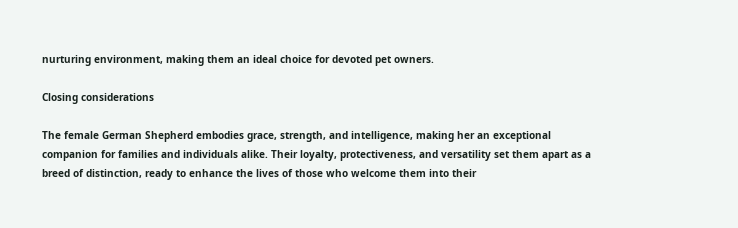nurturing environment, making them an ideal choice for devoted pet owners.

Closing considerations

The female German Shepherd embodies grace, strength, and intelligence, making her an exceptional companion for families and individuals alike. Their loyalty, protectiveness, and versatility set them apart as a breed of distinction, ready to enhance the lives of those who welcome them into their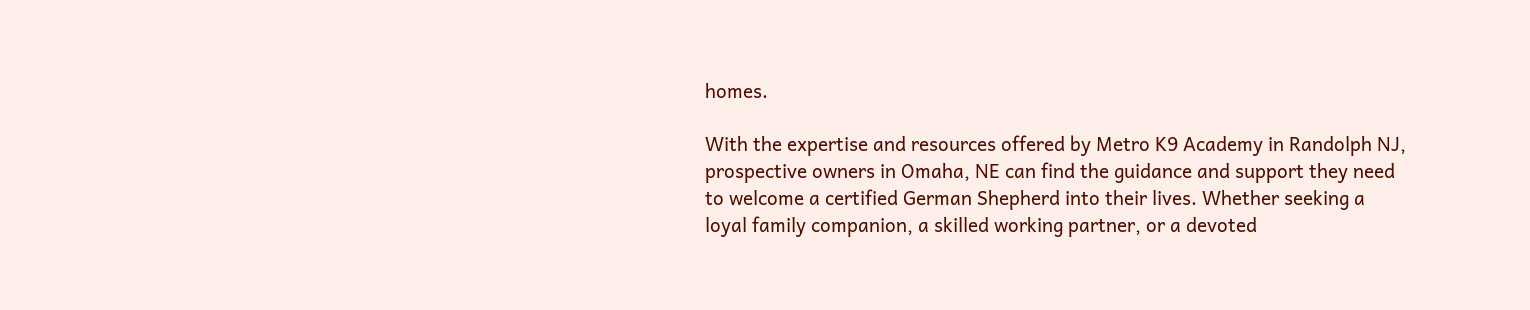homes.

With the expertise and resources offered by Metro K9 Academy in Randolph NJ, prospective owners in Omaha, NE can find the guidance and support they need to welcome a certified German Shepherd into their lives. Whether seeking a loyal family companion, a skilled working partner, or a devoted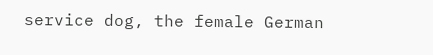service dog, the female German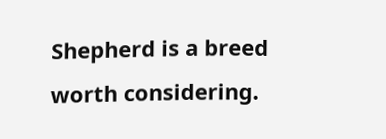Shepherd is a breed worth considering.